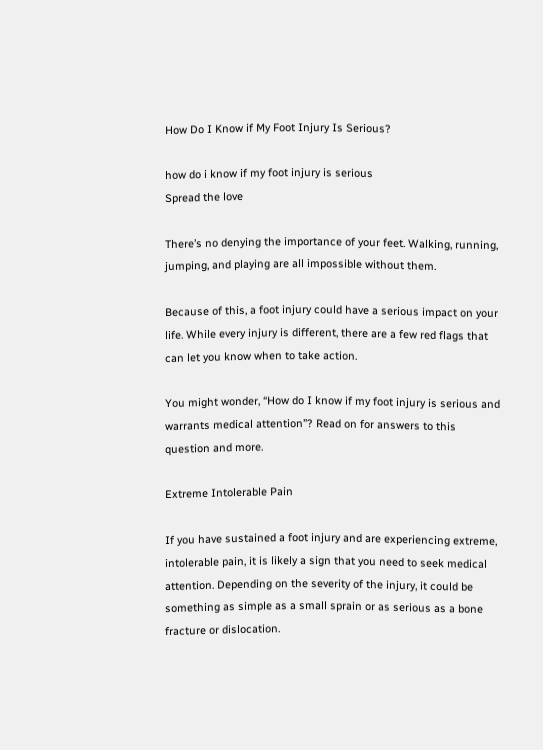How Do I Know if My Foot Injury Is Serious?

how do i know if my foot injury is serious
Spread the love

There’s no denying the importance of your feet. Walking, running, jumping, and playing are all impossible without them.

Because of this, a foot injury could have a serious impact on your life. While every injury is different, there are a few red flags that can let you know when to take action.

You might wonder, “How do I know if my foot injury is serious and warrants medical attention”? Read on for answers to this question and more.

Extreme Intolerable Pain

If you have sustained a foot injury and are experiencing extreme, intolerable pain, it is likely a sign that you need to seek medical attention. Depending on the severity of the injury, it could be something as simple as a small sprain or as serious as a bone fracture or dislocation.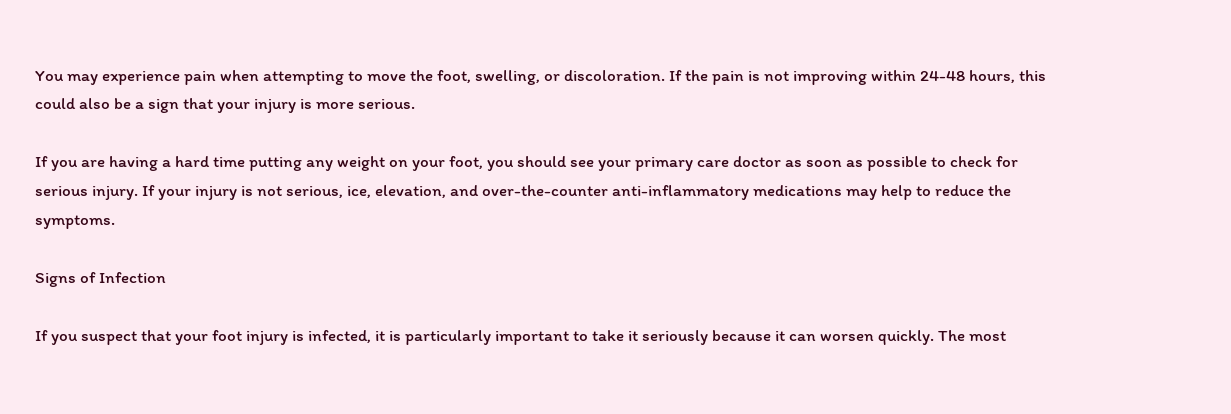You may experience pain when attempting to move the foot, swelling, or discoloration. If the pain is not improving within 24-48 hours, this could also be a sign that your injury is more serious.

If you are having a hard time putting any weight on your foot, you should see your primary care doctor as soon as possible to check for serious injury. If your injury is not serious, ice, elevation, and over-the-counter anti-inflammatory medications may help to reduce the symptoms.

Signs of Infection

If you suspect that your foot injury is infected, it is particularly important to take it seriously because it can worsen quickly. The most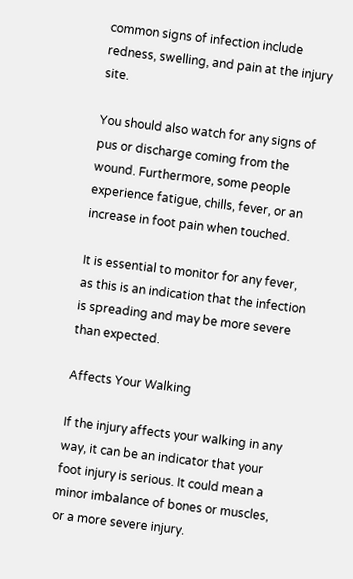common signs of infection include redness, swelling, and pain at the injury site.

You should also watch for any signs of pus or discharge coming from the wound. Furthermore, some people experience fatigue, chills, fever, or an increase in foot pain when touched.

It is essential to monitor for any fever, as this is an indication that the infection is spreading and may be more severe than expected.

Affects Your Walking

If the injury affects your walking in any way, it can be an indicator that your foot injury is serious. It could mean a minor imbalance of bones or muscles, or a more severe injury.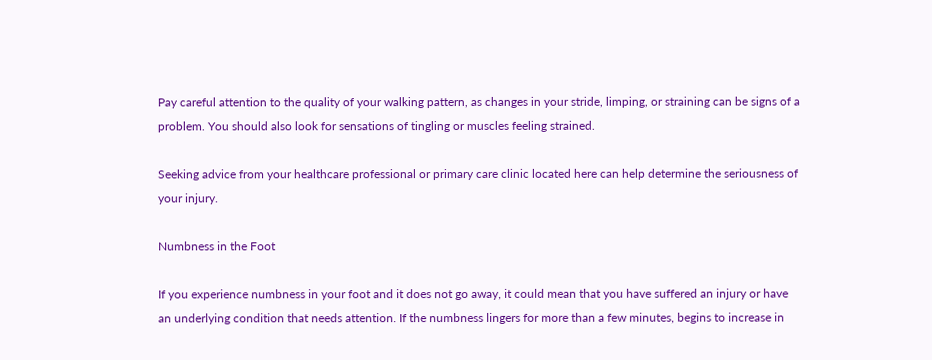Pay careful attention to the quality of your walking pattern, as changes in your stride, limping, or straining can be signs of a problem. You should also look for sensations of tingling or muscles feeling strained.

Seeking advice from your healthcare professional or primary care clinic located here can help determine the seriousness of your injury.

Numbness in the Foot

If you experience numbness in your foot and it does not go away, it could mean that you have suffered an injury or have an underlying condition that needs attention. If the numbness lingers for more than a few minutes, begins to increase in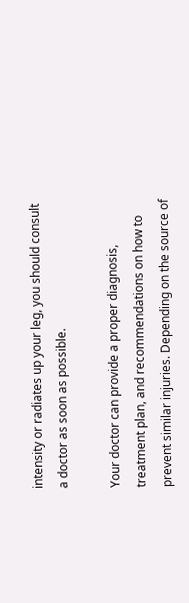intensity or radiates up your leg, you should consult a doctor as soon as possible.

Your doctor can provide a proper diagnosis, treatment plan, and recommendations on how to prevent similar injuries. Depending on the source of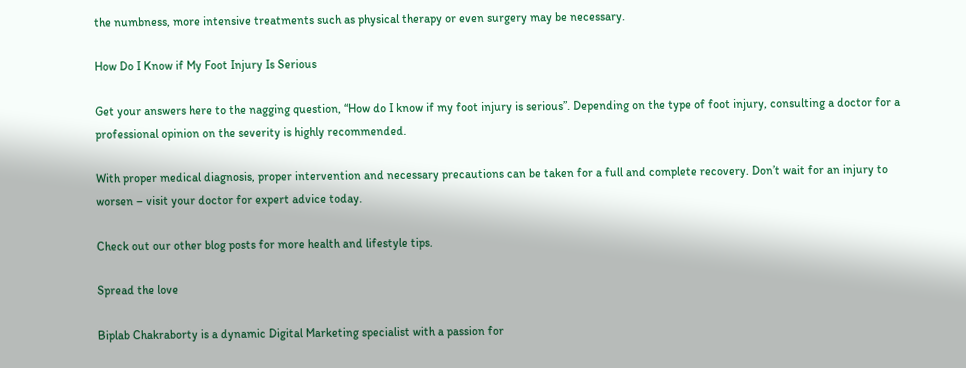the numbness, more intensive treatments such as physical therapy or even surgery may be necessary.

How Do I Know if My Foot Injury Is Serious

Get your answers here to the nagging question, “How do I know if my foot injury is serious”. Depending on the type of foot injury, consulting a doctor for a professional opinion on the severity is highly recommended.

With proper medical diagnosis, proper intervention and necessary precautions can be taken for a full and complete recovery. Don’t wait for an injury to worsen – visit your doctor for expert advice today.

Check out our other blog posts for more health and lifestyle tips.

Spread the love

Biplab Chakraborty is a dynamic Digital Marketing specialist with a passion for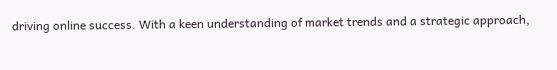driving online success. With a keen understanding of market trends and a strategic approach,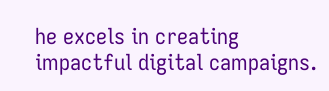he excels in creating impactful digital campaigns.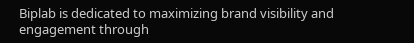Biplab is dedicated to maximizing brand visibility and engagement through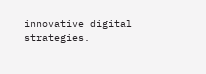innovative digital strategies.